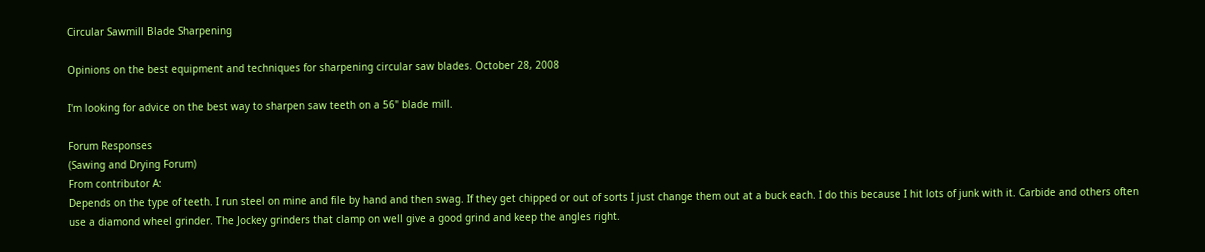Circular Sawmill Blade Sharpening

Opinions on the best equipment and techniques for sharpening circular saw blades. October 28, 2008

I'm looking for advice on the best way to sharpen saw teeth on a 56" blade mill.

Forum Responses
(Sawing and Drying Forum)
From contributor A:
Depends on the type of teeth. I run steel on mine and file by hand and then swag. If they get chipped or out of sorts I just change them out at a buck each. I do this because I hit lots of junk with it. Carbide and others often use a diamond wheel grinder. The Jockey grinders that clamp on well give a good grind and keep the angles right.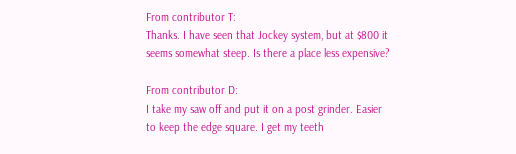From contributor T:
Thanks. I have seen that Jockey system, but at $800 it seems somewhat steep. Is there a place less expensive?

From contributor D:
I take my saw off and put it on a post grinder. Easier to keep the edge square. I get my teeth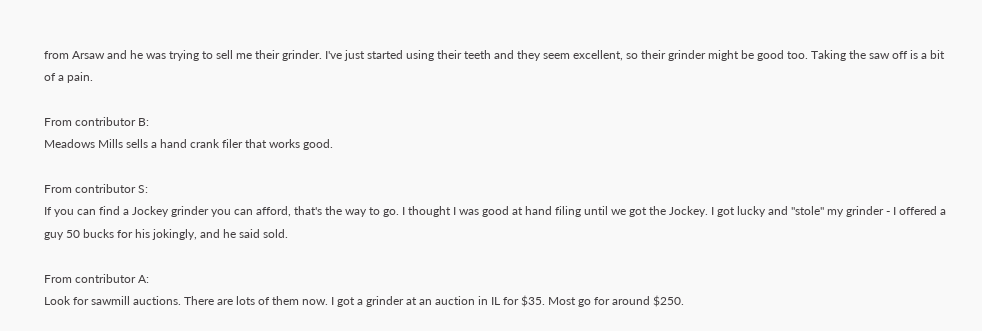from Arsaw and he was trying to sell me their grinder. I've just started using their teeth and they seem excellent, so their grinder might be good too. Taking the saw off is a bit of a pain.

From contributor B:
Meadows Mills sells a hand crank filer that works good.

From contributor S:
If you can find a Jockey grinder you can afford, that's the way to go. I thought I was good at hand filing until we got the Jockey. I got lucky and "stole" my grinder - I offered a guy 50 bucks for his jokingly, and he said sold.

From contributor A:
Look for sawmill auctions. There are lots of them now. I got a grinder at an auction in IL for $35. Most go for around $250.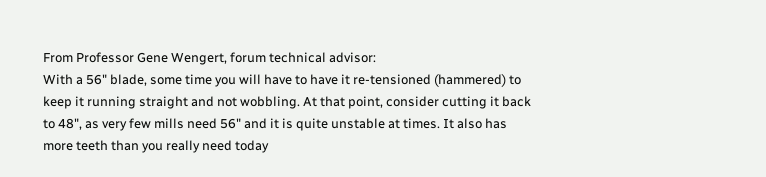From Professor Gene Wengert, forum technical advisor:
With a 56" blade, some time you will have to have it re-tensioned (hammered) to keep it running straight and not wobbling. At that point, consider cutting it back to 48", as very few mills need 56" and it is quite unstable at times. It also has more teeth than you really need today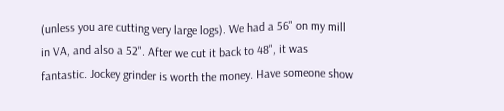(unless you are cutting very large logs). We had a 56" on my mill in VA, and also a 52". After we cut it back to 48", it was fantastic. Jockey grinder is worth the money. Have someone show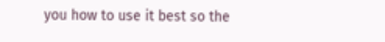you how to use it best so the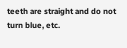teeth are straight and do not turn blue, etc.